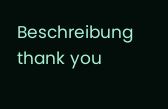Beschreibung thank you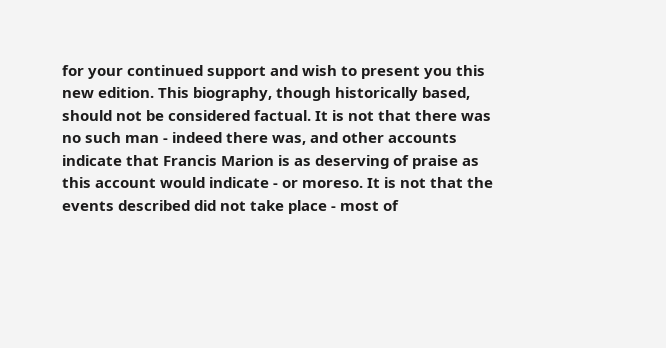for your continued support and wish to present you this new edition. This biography, though historically based, should not be considered factual. It is not that there was no such man - indeed there was, and other accounts indicate that Francis Marion is as deserving of praise as this account would indicate - or moreso. It is not that the events described did not take place - most of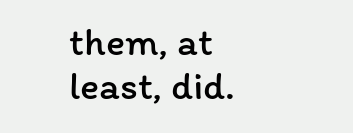them, at least, did.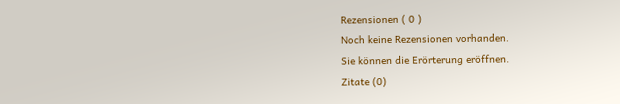Rezensionen ( 0 )
Noch keine Rezensionen vorhanden.
Sie können die Erörterung eröffnen.
Zitate (0)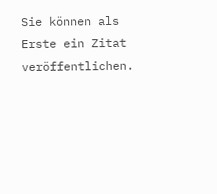Sie können als Erste ein Zitat veröffentlichen.